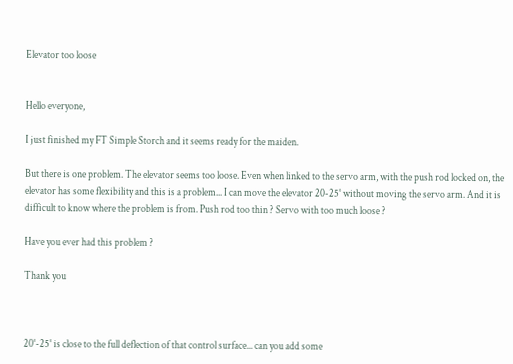Elevator too loose


Hello everyone,

I just finished my FT Simple Storch and it seems ready for the maiden.

But there is one problem. The elevator seems too loose. Even when linked to the servo arm, with the push rod locked on, the elevator has some flexibility and this is a problem... I can move the elevator 20-25° without moving the servo arm. And it is difficult to know where the problem is from. Push rod too thin ? Servo with too much loose ?

Have you ever had this problem ?

Thank you



20°-25° is close to the full deflection of that control surface... can you add some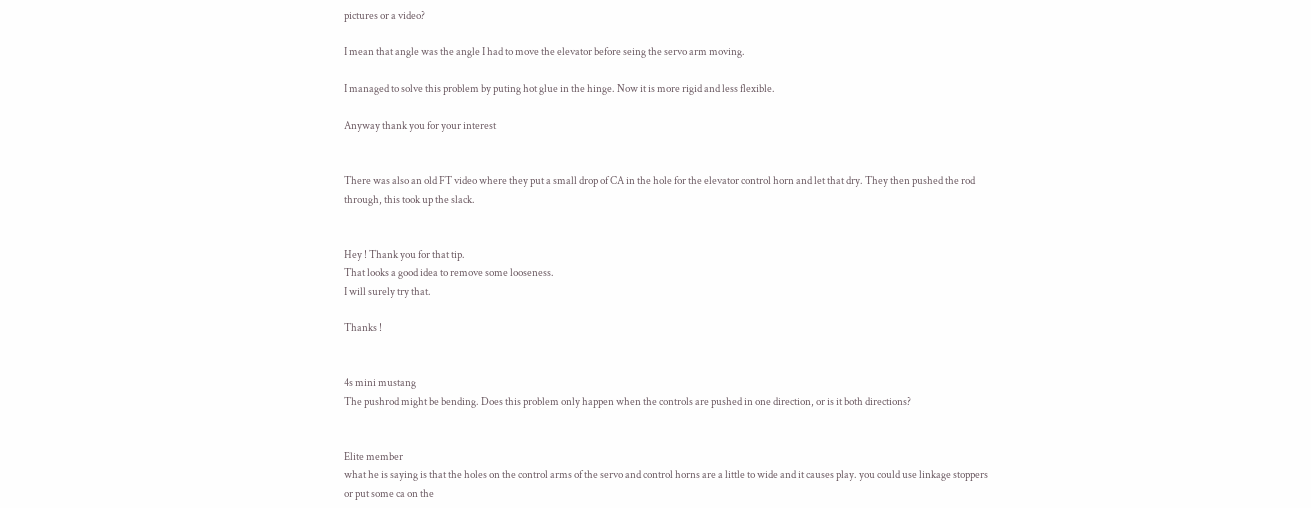pictures or a video?

I mean that angle was the angle I had to move the elevator before seing the servo arm moving.

I managed to solve this problem by puting hot glue in the hinge. Now it is more rigid and less flexible.

Anyway thank you for your interest


There was also an old FT video where they put a small drop of CA in the hole for the elevator control horn and let that dry. They then pushed the rod through, this took up the slack.


Hey ! Thank you for that tip.
That looks a good idea to remove some looseness.
I will surely try that.

Thanks !


4s mini mustang
The pushrod might be bending. Does this problem only happen when the controls are pushed in one direction, or is it both directions?


Elite member
what he is saying is that the holes on the control arms of the servo and control horns are a little to wide and it causes play. you could use linkage stoppers or put some ca on the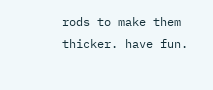rods to make them thicker. have fun.